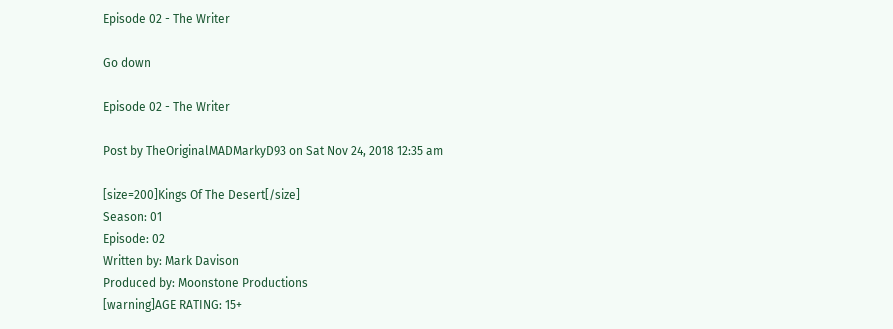Episode 02 - The Writer

Go down

Episode 02 - The Writer

Post by TheOriginalMADMarkyD93 on Sat Nov 24, 2018 12:35 am

[size=200]Kings Of The Desert[/size]
Season: 01
Episode: 02
Written by: Mark Davison
Produced by: Moonstone Productions
[warning]AGE RATING: 15+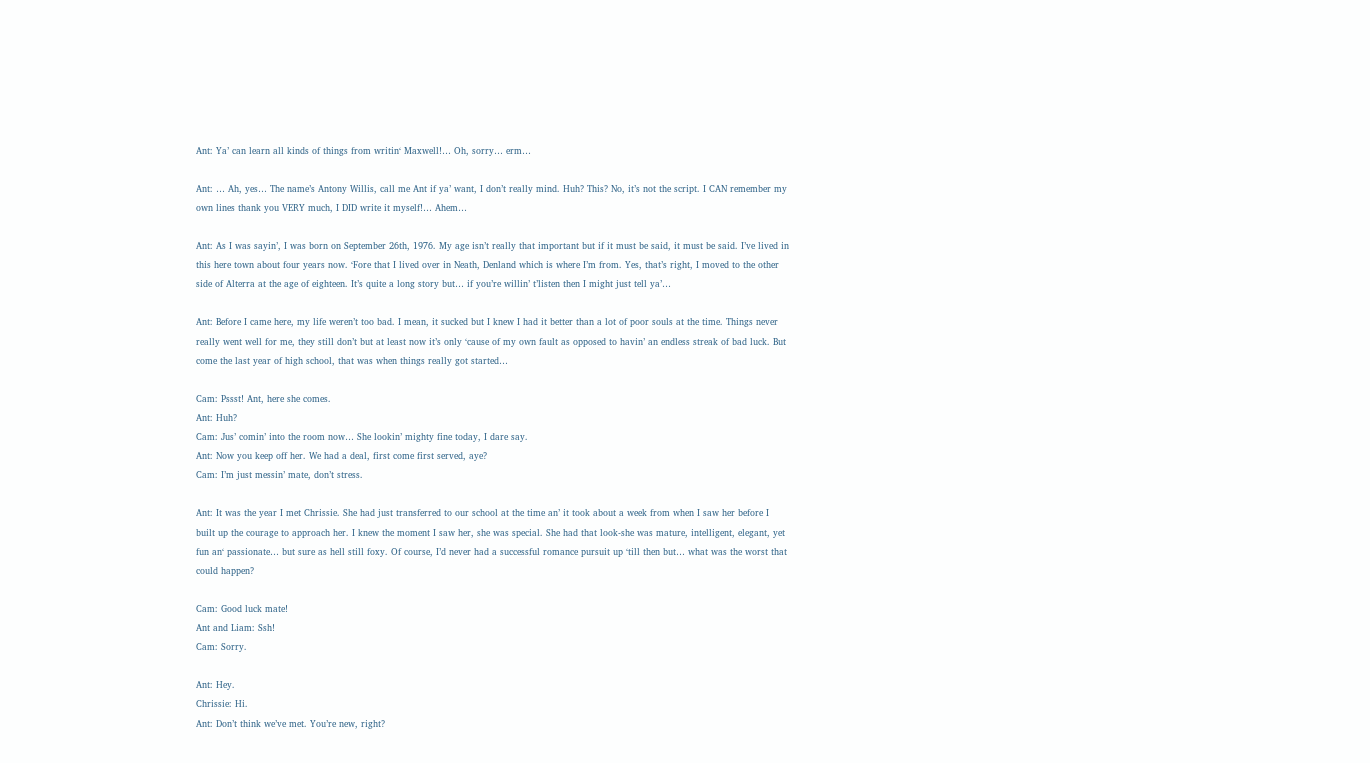Ant: Ya’ can learn all kinds of things from writin‘ Maxwell!… Oh, sorry… erm…

Ant: … Ah, yes… The name’s Antony Willis, call me Ant if ya’ want, I don’t really mind. Huh? This? No, it’s not the script. I CAN remember my own lines thank you VERY much, I DID write it myself!… Ahem…

Ant: As I was sayin’, I was born on September 26th, 1976. My age isn’t really that important but if it must be said, it must be said. I’ve lived in this here town about four years now. ‘Fore that I lived over in Neath, Denland which is where I’m from. Yes, that’s right, I moved to the other side of Alterra at the age of eighteen. It’s quite a long story but… if you’re willin’ t’listen then I might just tell ya’…

Ant: Before I came here, my life weren’t too bad. I mean, it sucked but I knew I had it better than a lot of poor souls at the time. Things never really went well for me, they still don’t but at least now it’s only ‘cause of my own fault as opposed to havin’ an endless streak of bad luck. But come the last year of high school, that was when things really got started…

Cam: Pssst! Ant, here she comes.
Ant: Huh?
Cam: Jus’ comin’ into the room now… She lookin’ mighty fine today, I dare say.
Ant: Now you keep off her. We had a deal, first come first served, aye?
Cam: I’m just messin’ mate, don’t stress.

Ant: It was the year I met Chrissie. She had just transferred to our school at the time an’ it took about a week from when I saw her before I built up the courage to approach her. I knew the moment I saw her, she was special. She had that look-she was mature, intelligent, elegant, yet fun an‘ passionate… but sure as hell still foxy. Of course, I’d never had a successful romance pursuit up ‘till then but… what was the worst that could happen?

Cam: Good luck mate!
Ant and Liam: Ssh!
Cam: Sorry.

Ant: Hey.
Chrissie: Hi.
Ant: Don’t think we’ve met. You’re new, right?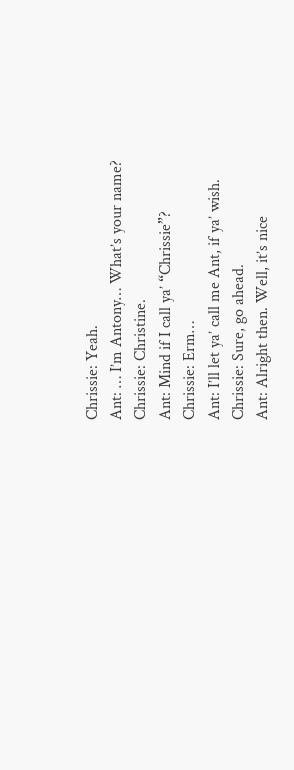Chrissie: Yeah.
Ant: … I’m Antony… What’s your name?
Chrissie: Christine.
Ant: Mind if I call ya’ “Chrissie”?
Chrissie: Erm…
Ant: I’ll let ya’ call me Ant, if ya’ wish.
Chrissie: Sure, go ahead.
Ant: Alright then. Well, it’s nice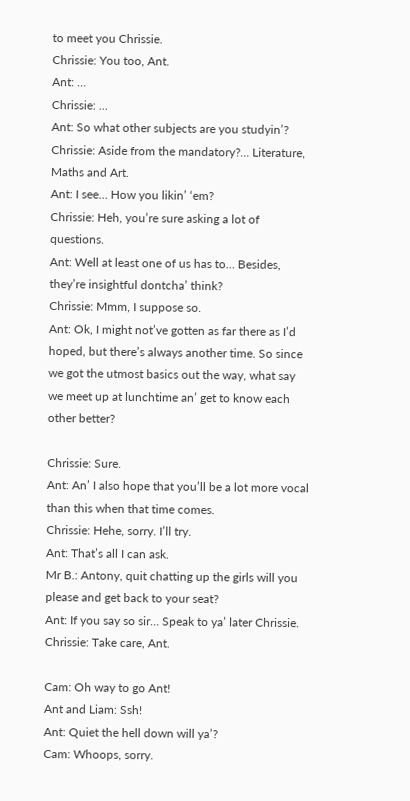to meet you Chrissie.
Chrissie: You too, Ant.
Ant: …
Chrissie: …
Ant: So what other subjects are you studyin’?
Chrissie: Aside from the mandatory?… Literature, Maths and Art.
Ant: I see… How you likin’ ‘em?
Chrissie: Heh, you’re sure asking a lot of questions.
Ant: Well at least one of us has to… Besides, they’re insightful dontcha’ think?
Chrissie: Mmm, I suppose so.
Ant: Ok, I might not’ve gotten as far there as I’d hoped, but there’s always another time. So since we got the utmost basics out the way, what say we meet up at lunchtime an’ get to know each other better?

Chrissie: Sure.
Ant: An’ I also hope that you’ll be a lot more vocal than this when that time comes.
Chrissie: Hehe, sorry. I’ll try.
Ant: That’s all I can ask.
Mr B.: Antony, quit chatting up the girls will you please and get back to your seat?
Ant: If you say so sir… Speak to ya’ later Chrissie.
Chrissie: Take care, Ant.

Cam: Oh way to go Ant!
Ant and Liam: Ssh!
Ant: Quiet the hell down will ya’?
Cam: Whoops, sorry.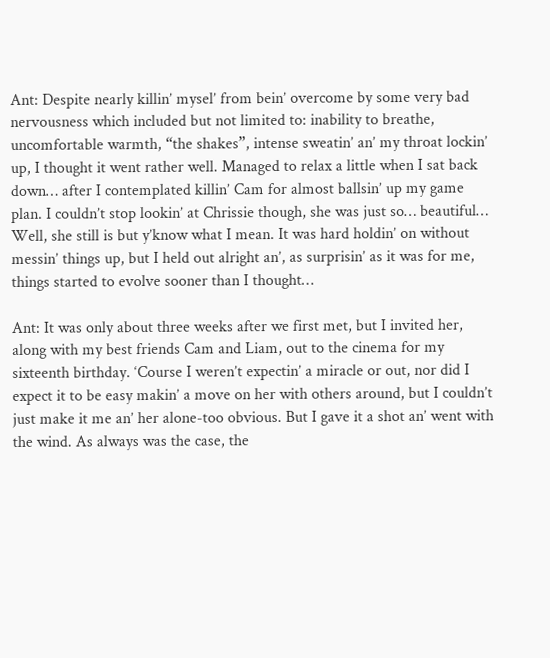Ant: Despite nearly killin’ mysel’ from bein’ overcome by some very bad nervousness which included but not limited to: inability to breathe, uncomfortable warmth, “the shakes”, intense sweatin’ an’ my throat lockin’ up, I thought it went rather well. Managed to relax a little when I sat back down… after I contemplated killin’ Cam for almost ballsin’ up my game plan. I couldn’t stop lookin’ at Chrissie though, she was just so… beautiful… Well, she still is but y’know what I mean. It was hard holdin’ on without messin’ things up, but I held out alright an’, as surprisin’ as it was for me, things started to evolve sooner than I thought…

Ant: It was only about three weeks after we first met, but I invited her, along with my best friends Cam and Liam, out to the cinema for my sixteenth birthday. ‘Course I weren’t expectin’ a miracle or out, nor did I expect it to be easy makin’ a move on her with others around, but I couldn’t just make it me an’ her alone-too obvious. But I gave it a shot an’ went with the wind. As always was the case, the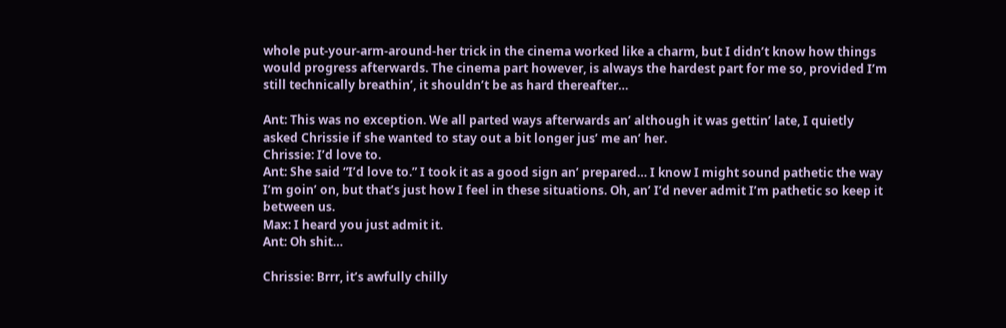whole put-your-arm-around-her trick in the cinema worked like a charm, but I didn’t know how things would progress afterwards. The cinema part however, is always the hardest part for me so, provided I’m still technically breathin’, it shouldn’t be as hard thereafter…

Ant: This was no exception. We all parted ways afterwards an’ although it was gettin’ late, I quietly asked Chrissie if she wanted to stay out a bit longer jus’ me an’ her.
Chrissie: I’d love to.
Ant: She said “I’d love to.” I took it as a good sign an’ prepared… I know I might sound pathetic the way I’m goin’ on, but that’s just how I feel in these situations. Oh, an’ I’d never admit I’m pathetic so keep it between us.
Max: I heard you just admit it.
Ant: Oh shit…

Chrissie: Brrr, it’s awfully chilly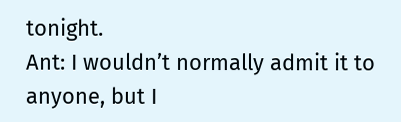tonight.
Ant: I wouldn’t normally admit it to anyone, but I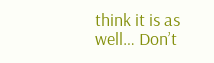think it is as well… Don’t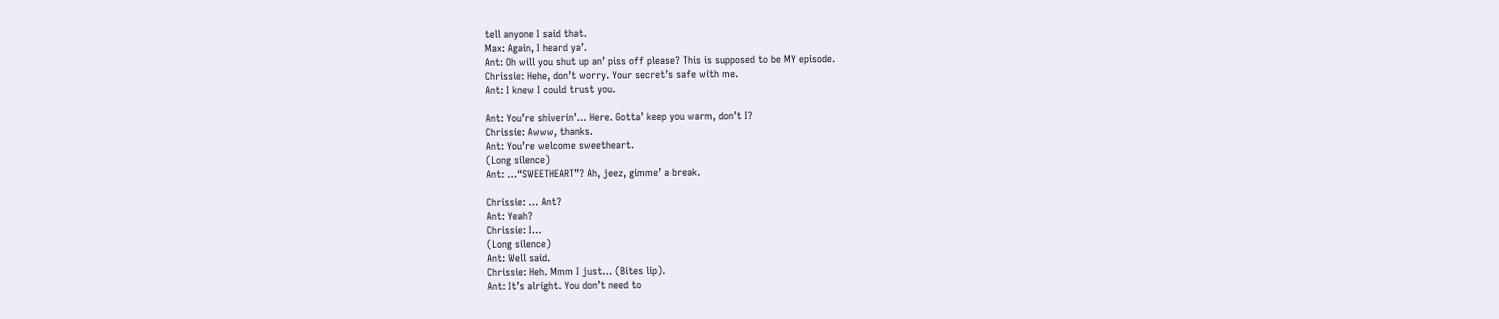tell anyone I said that.
Max: Again, I heard ya’.
Ant: Oh will you shut up an’ piss off please? This is supposed to be MY episode.
Chrissie: Hehe, don’t worry. Your secret’s safe with me.
Ant: I knew I could trust you.

Ant: You’re shiverin’… Here. Gotta’ keep you warm, don’t I?
Chrissie: Awww, thanks.
Ant: You’re welcome sweetheart.
(Long silence)
Ant: …“SWEETHEART”? Ah, jeez, gimme’ a break.

Chrissie: … Ant?
Ant: Yeah?
Chrissie: I…
(Long silence)
Ant: Well said.
Chrissie: Heh. Mmm I just… (Bites lip).
Ant: It’s alright. You don’t need to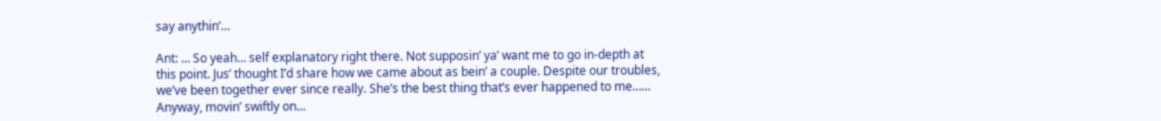say anythin’…

Ant: … So yeah… self explanatory right there. Not supposin’ ya’ want me to go in-depth at this point. Jus’ thought I’d share how we came about as bein’ a couple. Despite our troubles, we’ve been together ever since really. She’s the best thing that’s ever happened to me…… Anyway, movin’ swiftly on…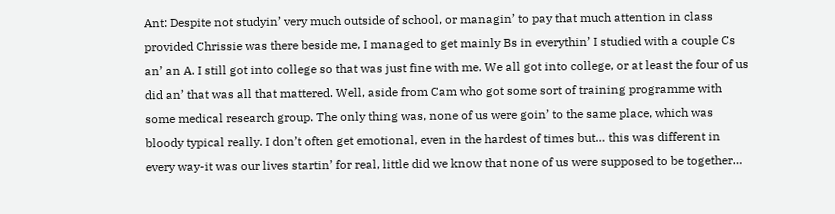Ant: Despite not studyin’ very much outside of school, or managin’ to pay that much attention in class provided Chrissie was there beside me, I managed to get mainly Bs in everythin’ I studied with a couple Cs an’ an A. I still got into college so that was just fine with me. We all got into college, or at least the four of us did an’ that was all that mattered. Well, aside from Cam who got some sort of training programme with some medical research group. The only thing was, none of us were goin’ to the same place, which was bloody typical really. I don’t often get emotional, even in the hardest of times but… this was different in every way-it was our lives startin’ for real, little did we know that none of us were supposed to be together…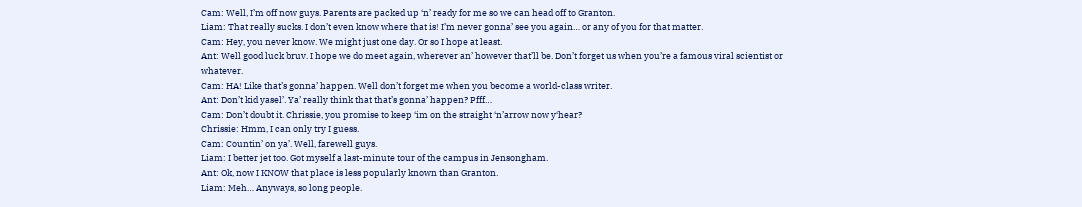Cam: Well, I’m off now guys. Parents are packed up ‘n’ ready for me so we can head off to Granton.
Liam: That really sucks. I don’t even know where that is! I’m never gonna’ see you again… or any of you for that matter.
Cam: Hey, you never know. We might just one day. Or so I hope at least.
Ant: Well good luck bruv. I hope we do meet again, wherever an’ however that’ll be. Don’t forget us when you’re a famous viral scientist or whatever.
Cam: HA! Like that’s gonna’ happen. Well don’t forget me when you become a world-class writer.
Ant: Don’t kid yasel’. Ya’ really think that that’s gonna’ happen? Pfff…
Cam: Don’t doubt it. Chrissie, you promise to keep ‘im on the straight ‘n’arrow now y‘hear?
Chrissie: Hmm, I can only try I guess.
Cam: Countin’ on ya’. Well, farewell guys.
Liam: I better jet too. Got myself a last-minute tour of the campus in Jensongham.
Ant: Ok, now I KNOW that place is less popularly known than Granton.
Liam: Meh… Anyways, so long people.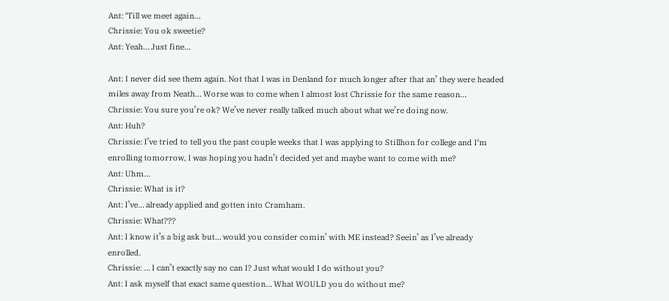Ant: ‘Till we meet again…
Chrissie: You ok sweetie?
Ant: Yeah… Just fine…

Ant: I never did see them again. Not that I was in Denland for much longer after that an’ they were headed miles away from Neath… Worse was to come when I almost lost Chrissie for the same reason…
Chrissie: You sure you’re ok? We’ve never really talked much about what we’re doing now.
Ant: Huh?
Chrissie: I’ve tried to tell you the past couple weeks that I was applying to Stillhon for college and I‘m enrolling tomorrow, I was hoping you hadn’t decided yet and maybe want to come with me?
Ant: Uhm…
Chrissie: What is it?
Ant: I’ve… already applied and gotten into Cramham.
Chrissie: What???
Ant: I know it’s a big ask but… would you consider comin’ with ME instead? Seein’ as I’ve already enrolled.
Chrissie: … I can’t exactly say no can I? Just what would I do without you?
Ant: I ask myself that exact same question… What WOULD you do without me?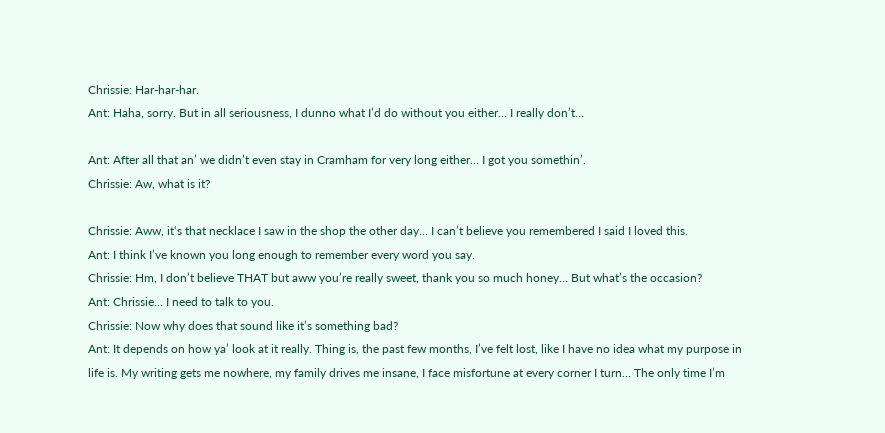Chrissie: Har-har-har.
Ant: Haha, sorry. But in all seriousness, I dunno what I’d do without you either… I really don’t…

Ant: After all that an’ we didn’t even stay in Cramham for very long either… I got you somethin’.
Chrissie: Aw, what is it?

Chrissie: Aww, it‘s that necklace I saw in the shop the other day… I can’t believe you remembered I said I loved this.
Ant: I think I’ve known you long enough to remember every word you say.
Chrissie: Hm, I don’t believe THAT but aww you’re really sweet, thank you so much honey… But what’s the occasion?
Ant: Chrissie… I need to talk to you.
Chrissie: Now why does that sound like it’s something bad?
Ant: It depends on how ya’ look at it really. Thing is, the past few months, I’ve felt lost, like I have no idea what my purpose in life is. My writing gets me nowhere, my family drives me insane, I face misfortune at every corner I turn… The only time I’m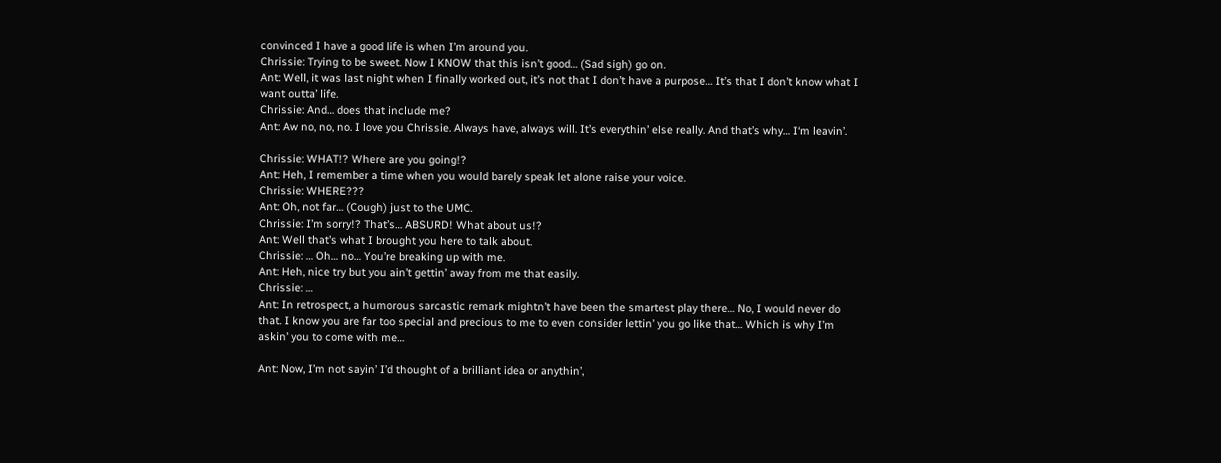convinced I have a good life is when I’m around you.
Chrissie: Trying to be sweet. Now I KNOW that this isn’t good… (Sad sigh) go on.
Ant: Well, it was last night when I finally worked out, it’s not that I don’t have a purpose… It’s that I don’t know what I want outta’ life.
Chrissie: And… does that include me?
Ant: Aw no, no, no. I love you Chrissie. Always have, always will. It’s everythin’ else really. And that’s why… I‘m leavin’.

Chrissie: WHAT!? Where are you going!?
Ant: Heh, I remember a time when you would barely speak let alone raise your voice.
Chrissie: WHERE???
Ant: Oh, not far… (Cough) just to the UMC.
Chrissie: I’m sorry!? That’s… ABSURD! What about us!?
Ant: Well that’s what I brought you here to talk about.
Chrissie: … Oh… no… You’re breaking up with me.
Ant: Heh, nice try but you ain’t gettin’ away from me that easily.
Chrissie: …
Ant: In retrospect, a humorous sarcastic remark mightn’t have been the smartest play there… No, I would never do that. I know you are far too special and precious to me to even consider lettin’ you go like that… Which is why I’m askin’ you to come with me…

Ant: Now, I’m not sayin’ I’d thought of a brilliant idea or anythin’,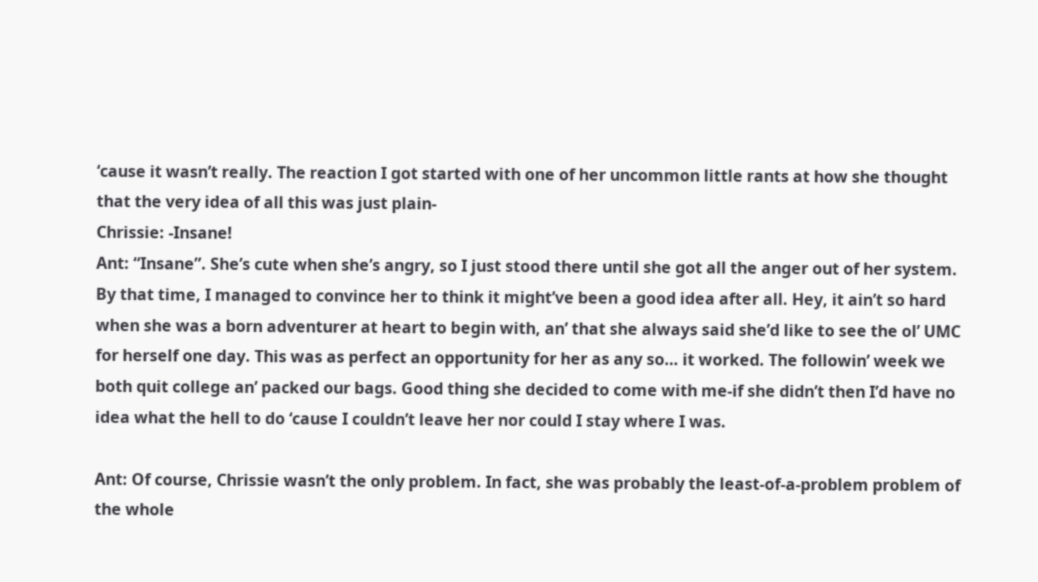‘cause it wasn’t really. The reaction I got started with one of her uncommon little rants at how she thought that the very idea of all this was just plain-
Chrissie: -Insane!
Ant: “Insane”. She’s cute when she’s angry, so I just stood there until she got all the anger out of her system. By that time, I managed to convince her to think it might’ve been a good idea after all. Hey, it ain’t so hard when she was a born adventurer at heart to begin with, an’ that she always said she’d like to see the ol’ UMC for herself one day. This was as perfect an opportunity for her as any so… it worked. The followin’ week we both quit college an’ packed our bags. Good thing she decided to come with me-if she didn’t then I’d have no idea what the hell to do ‘cause I couldn’t leave her nor could I stay where I was.

Ant: Of course, Chrissie wasn’t the only problem. In fact, she was probably the least-of-a-problem problem of the whole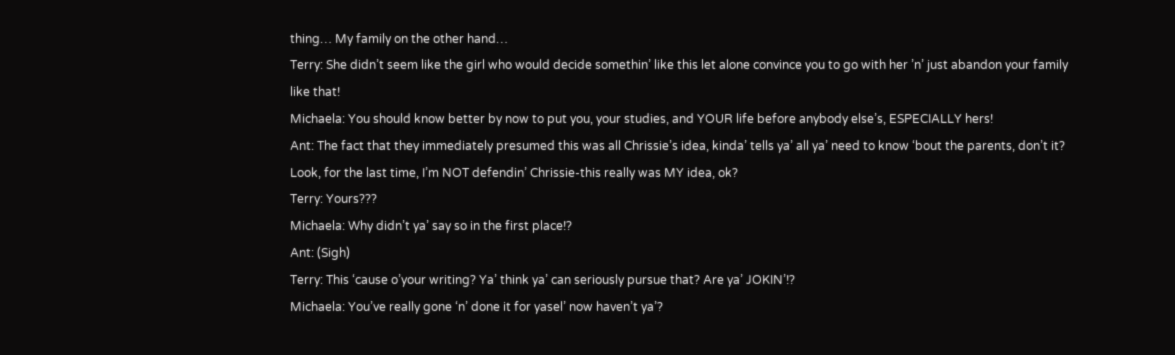thing… My family on the other hand…
Terry: She didn’t seem like the girl who would decide somethin’ like this let alone convince you to go with her ’n’ just abandon your family like that!
Michaela: You should know better by now to put you, your studies, and YOUR life before anybody else’s, ESPECIALLY hers!
Ant: The fact that they immediately presumed this was all Chrissie’s idea, kinda’ tells ya’ all ya’ need to know ‘bout the parents, don’t it? Look, for the last time, I’m NOT defendin’ Chrissie-this really was MY idea, ok?
Terry: Yours???
Michaela: Why didn’t ya’ say so in the first place!?
Ant: (Sigh)
Terry: This ‘cause o’your writing? Ya’ think ya’ can seriously pursue that? Are ya’ JOKIN’!?
Michaela: You’ve really gone ‘n’ done it for yasel’ now haven’t ya’?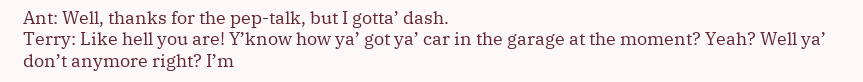Ant: Well, thanks for the pep-talk, but I gotta’ dash.
Terry: Like hell you are! Y’know how ya’ got ya’ car in the garage at the moment? Yeah? Well ya’ don’t anymore right? I’m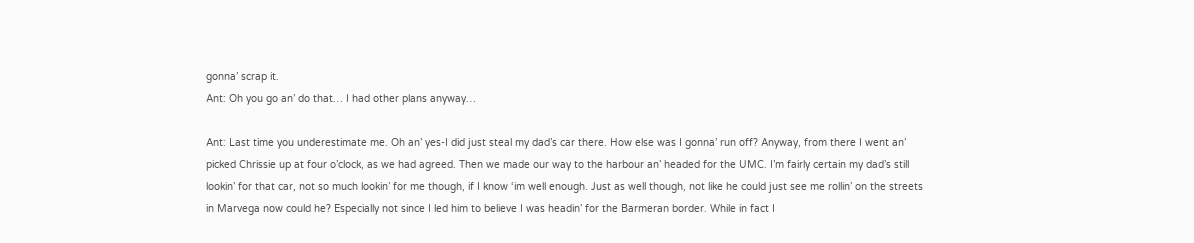gonna’ scrap it.
Ant: Oh you go an’ do that… I had other plans anyway…

Ant: Last time you underestimate me. Oh an’ yes-I did just steal my dad’s car there. How else was I gonna’ run off? Anyway, from there I went an’ picked Chrissie up at four o’clock, as we had agreed. Then we made our way to the harbour an’ headed for the UMC. I’m fairly certain my dad’s still lookin’ for that car, not so much lookin’ for me though, if I know ‘im well enough. Just as well though, not like he could just see me rollin’ on the streets in Marvega now could he? Especially not since I led him to believe I was headin’ for the Barmeran border. While in fact I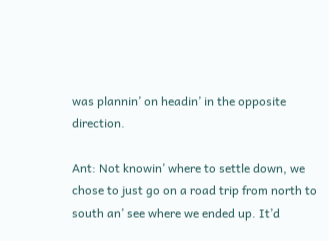was plannin’ on headin’ in the opposite direction.

Ant: Not knowin’ where to settle down, we chose to just go on a road trip from north to south an’ see where we ended up. It’d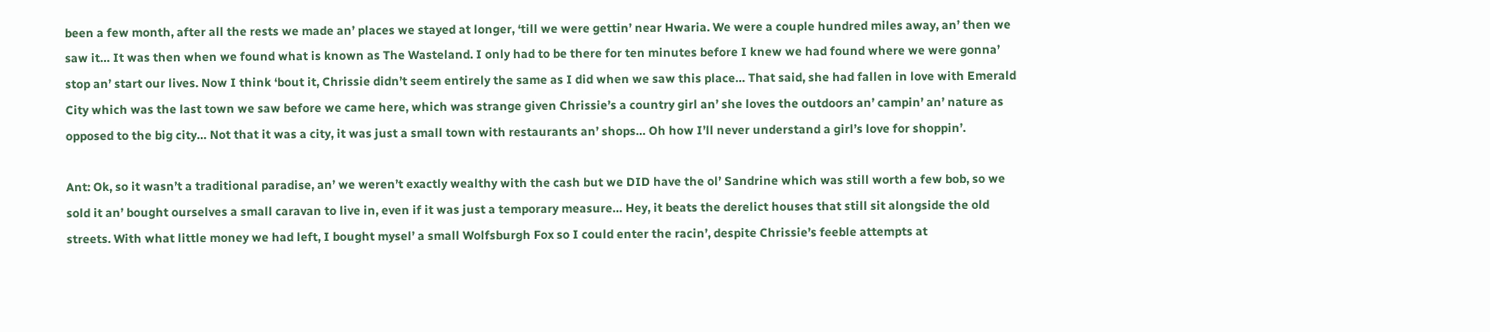been a few month, after all the rests we made an’ places we stayed at longer, ‘till we were gettin’ near Hwaria. We were a couple hundred miles away, an’ then we saw it… It was then when we found what is known as The Wasteland. I only had to be there for ten minutes before I knew we had found where we were gonna’ stop an’ start our lives. Now I think ‘bout it, Chrissie didn’t seem entirely the same as I did when we saw this place… That said, she had fallen in love with Emerald City which was the last town we saw before we came here, which was strange given Chrissie’s a country girl an’ she loves the outdoors an’ campin’ an’ nature as opposed to the big city… Not that it was a city, it was just a small town with restaurants an’ shops… Oh how I’ll never understand a girl’s love for shoppin’.

Ant: Ok, so it wasn’t a traditional paradise, an’ we weren’t exactly wealthy with the cash but we DID have the ol’ Sandrine which was still worth a few bob, so we sold it an’ bought ourselves a small caravan to live in, even if it was just a temporary measure… Hey, it beats the derelict houses that still sit alongside the old streets. With what little money we had left, I bought mysel’ a small Wolfsburgh Fox so I could enter the racin’, despite Chrissie’s feeble attempts at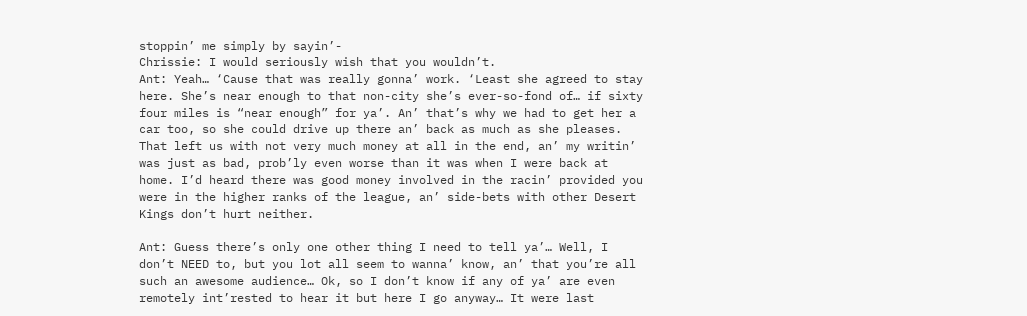stoppin’ me simply by sayin’-
Chrissie: I would seriously wish that you wouldn’t.
Ant: Yeah… ‘Cause that was really gonna’ work. ‘Least she agreed to stay here. She’s near enough to that non-city she’s ever-so-fond of… if sixty four miles is “near enough” for ya’. An’ that’s why we had to get her a car too, so she could drive up there an’ back as much as she pleases. That left us with not very much money at all in the end, an’ my writin’ was just as bad, prob’ly even worse than it was when I were back at home. I’d heard there was good money involved in the racin’ provided you were in the higher ranks of the league, an’ side-bets with other Desert Kings don’t hurt neither.

Ant: Guess there’s only one other thing I need to tell ya’… Well, I don’t NEED to, but you lot all seem to wanna’ know, an’ that you’re all such an awesome audience… Ok, so I don’t know if any of ya’ are even remotely int’rested to hear it but here I go anyway… It were last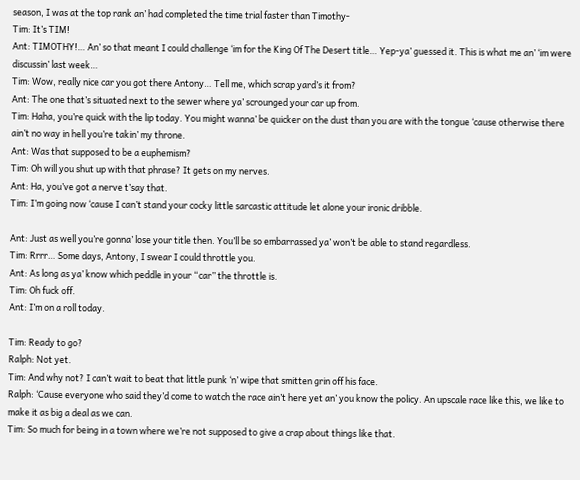season, I was at the top rank an’ had completed the time trial faster than Timothy-
Tim: It’s TIM!
Ant: TIMOTHY!… An’ so that meant I could challenge ‘im for the King Of The Desert title… Yep-ya’ guessed it. This is what me an’ ‘im were discussin’ last week…
Tim: Wow, really nice car you got there Antony… Tell me, which scrap yard’s it from?
Ant: The one that’s situated next to the sewer where ya’ scrounged your car up from.
Tim: Haha, you’re quick with the lip today. You might wanna’ be quicker on the dust than you are with the tongue ‘cause otherwise there ain’t no way in hell you’re takin’ my throne.
Ant: Was that supposed to be a euphemism?
Tim: Oh will you shut up with that phrase? It gets on my nerves.
Ant: Ha, you’ve got a nerve t’say that.
Tim: I’m going now ‘cause I can’t stand your cocky little sarcastic attitude let alone your ironic dribble.

Ant: Just as well you’re gonna’ lose your title then. You’ll be so embarrassed ya’ won’t be able to stand regardless.
Tim: Rrrr… Some days, Antony, I swear I could throttle you.
Ant: As long as ya’ know which peddle in your “car” the throttle is.
Tim: Oh fuck off.
Ant: I’m on a roll today.

Tim: Ready to go?
Ralph: Not yet.
Tim: And why not? I can’t wait to beat that little punk ‘n’ wipe that smitten grin off his face.
Ralph: ‘Cause everyone who said they’d come to watch the race ain’t here yet an’ you know the policy. An upscale race like this, we like to make it as big a deal as we can.
Tim: So much for being in a town where we’re not supposed to give a crap about things like that.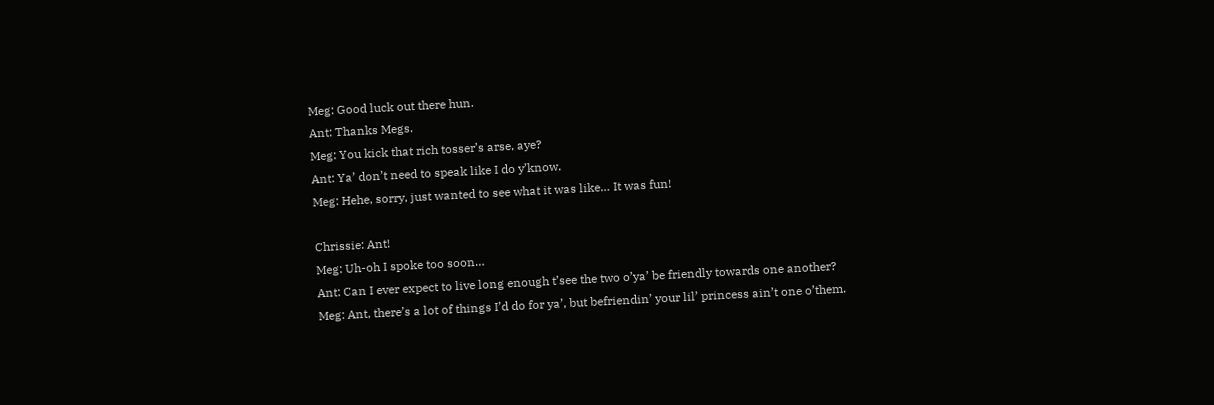Meg: Good luck out there hun.
Ant: Thanks Megs.
Meg: You kick that rich tosser’s arse, aye?
Ant: Ya’ don’t need to speak like I do y’know.
Meg: Hehe, sorry, just wanted to see what it was like… It was fun!

Chrissie: Ant!
Meg: Uh-oh I spoke too soon…
Ant: Can I ever expect to live long enough t’see the two o’ya’ be friendly towards one another?
Meg: Ant, there’s a lot of things I’d do for ya’, but befriendin’ your lil’ princess ain’t one o’them.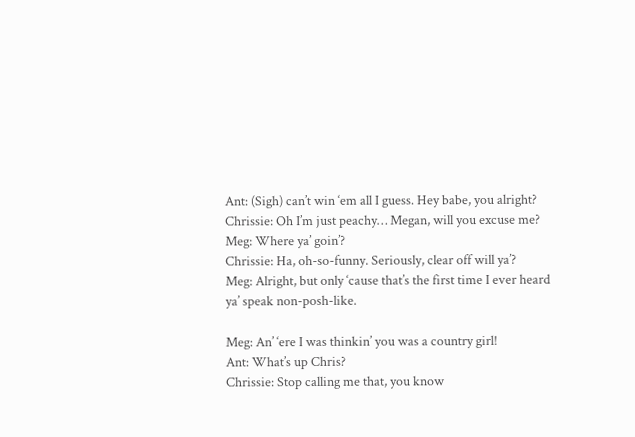Ant: (Sigh) can’t win ‘em all I guess. Hey babe, you alright?
Chrissie: Oh I’m just peachy… Megan, will you excuse me?
Meg: Where ya’ goin’?
Chrissie: Ha, oh-so-funny. Seriously, clear off will ya’?
Meg: Alright, but only ‘cause that’s the first time I ever heard ya’ speak non-posh-like.

Meg: An’ ‘ere I was thinkin’ you was a country girl!
Ant: What’s up Chris?
Chrissie: Stop calling me that, you know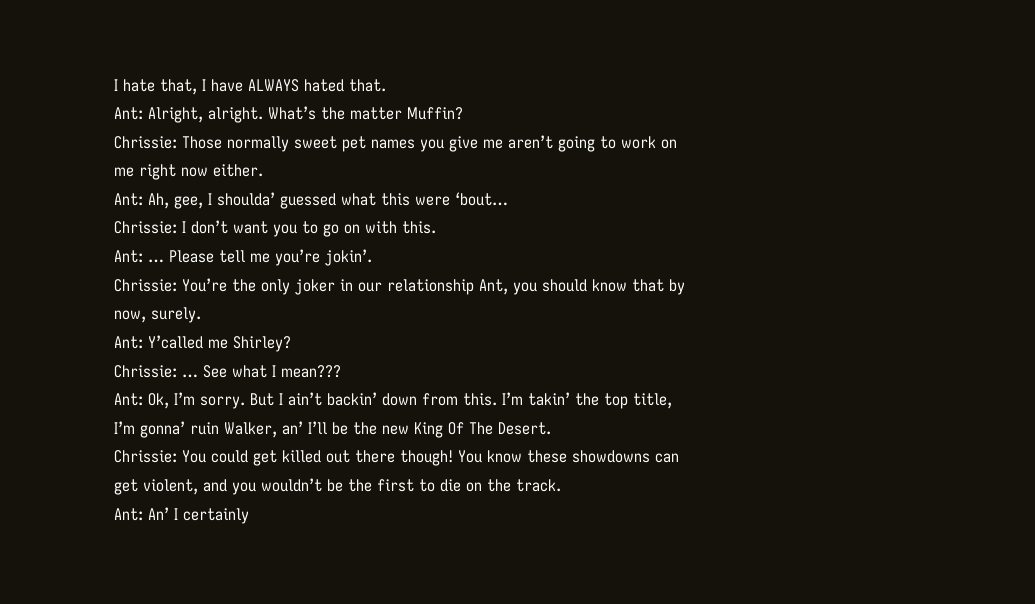I hate that, I have ALWAYS hated that.
Ant: Alright, alright. What’s the matter Muffin?
Chrissie: Those normally sweet pet names you give me aren’t going to work on me right now either.
Ant: Ah, gee, I shoulda’ guessed what this were ‘bout…
Chrissie: I don’t want you to go on with this.
Ant: … Please tell me you’re jokin’.
Chrissie: You’re the only joker in our relationship Ant, you should know that by now, surely.
Ant: Y’called me Shirley?
Chrissie: … See what I mean???
Ant: Ok, I’m sorry. But I ain’t backin’ down from this. I’m takin’ the top title, I’m gonna’ ruin Walker, an’ I’ll be the new King Of The Desert.
Chrissie: You could get killed out there though! You know these showdowns can get violent, and you wouldn’t be the first to die on the track.
Ant: An’ I certainly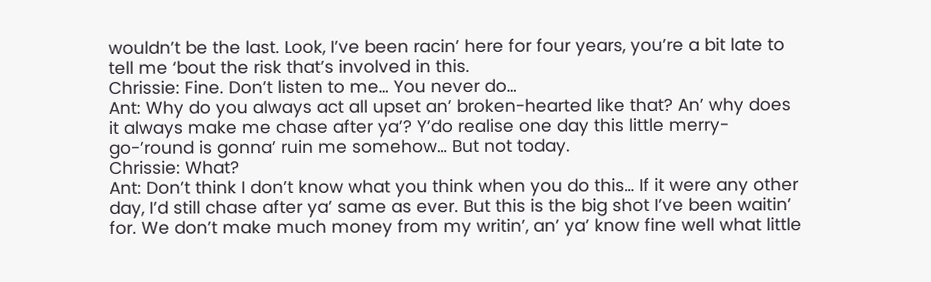wouldn’t be the last. Look, I’ve been racin’ here for four years, you’re a bit late to tell me ‘bout the risk that’s involved in this.
Chrissie: Fine. Don’t listen to me… You never do…
Ant: Why do you always act all upset an’ broken-hearted like that? An’ why does it always make me chase after ya’? Y’do realise one day this little merry-go-’round is gonna’ ruin me somehow… But not today.
Chrissie: What?
Ant: Don’t think I don’t know what you think when you do this… If it were any other day, I’d still chase after ya’ same as ever. But this is the big shot I’ve been waitin’ for. We don’t make much money from my writin’, an’ ya’ know fine well what little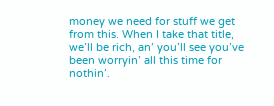money we need for stuff we get from this. When I take that title, we’ll be rich, an’ you’ll see you’ve been worryin’ all this time for nothin’.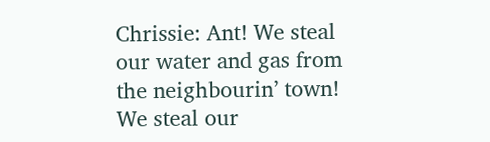Chrissie: Ant! We steal our water and gas from the neighbourin’ town! We steal our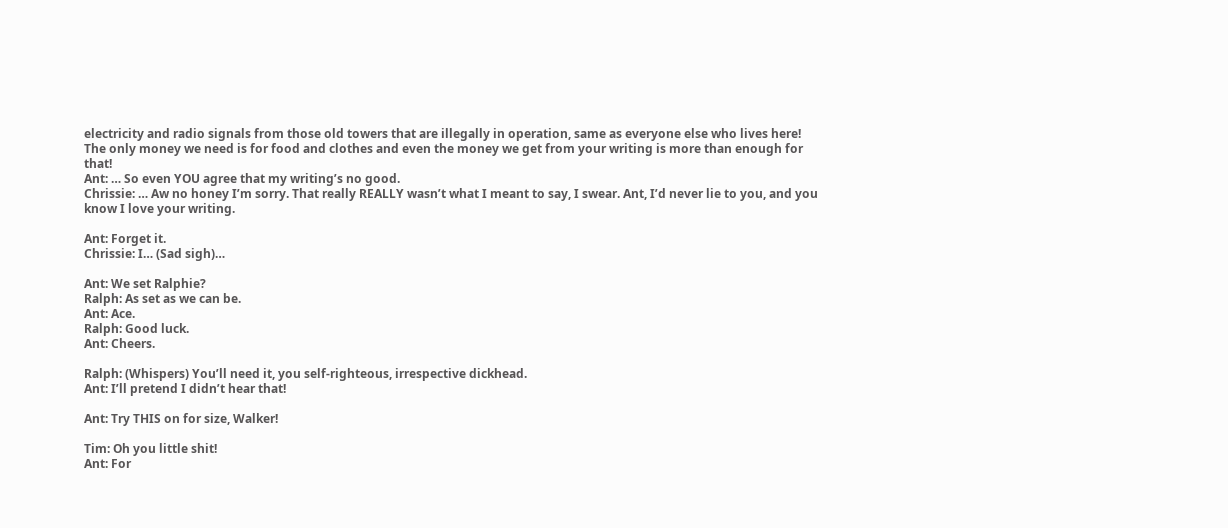electricity and radio signals from those old towers that are illegally in operation, same as everyone else who lives here! The only money we need is for food and clothes and even the money we get from your writing is more than enough for that!
Ant: … So even YOU agree that my writing’s no good.
Chrissie: … Aw no honey I’m sorry. That really REALLY wasn’t what I meant to say, I swear. Ant, I’d never lie to you, and you know I love your writing.

Ant: Forget it.
Chrissie: I… (Sad sigh)…

Ant: We set Ralphie?
Ralph: As set as we can be.
Ant: Ace.
Ralph: Good luck.
Ant: Cheers.

Ralph: (Whispers) You’ll need it, you self-righteous, irrespective dickhead.
Ant: I’ll pretend I didn’t hear that!

Ant: Try THIS on for size, Walker!

Tim: Oh you little shit!
Ant: For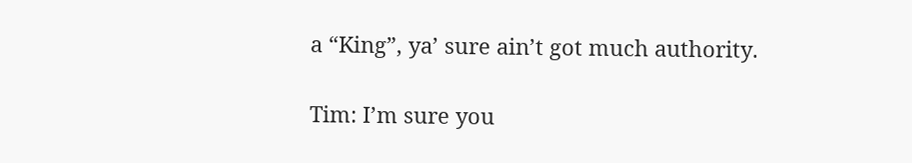a “King”, ya’ sure ain’t got much authority.

Tim: I’m sure you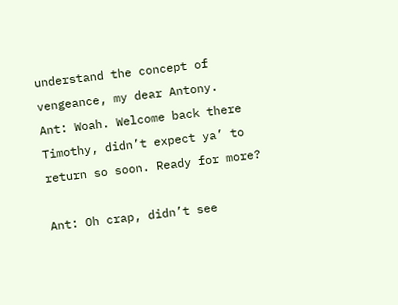understand the concept of vengeance, my dear Antony.
Ant: Woah. Welcome back there Timothy, didn’t expect ya’ to return so soon. Ready for more?

Ant: Oh crap, didn’t see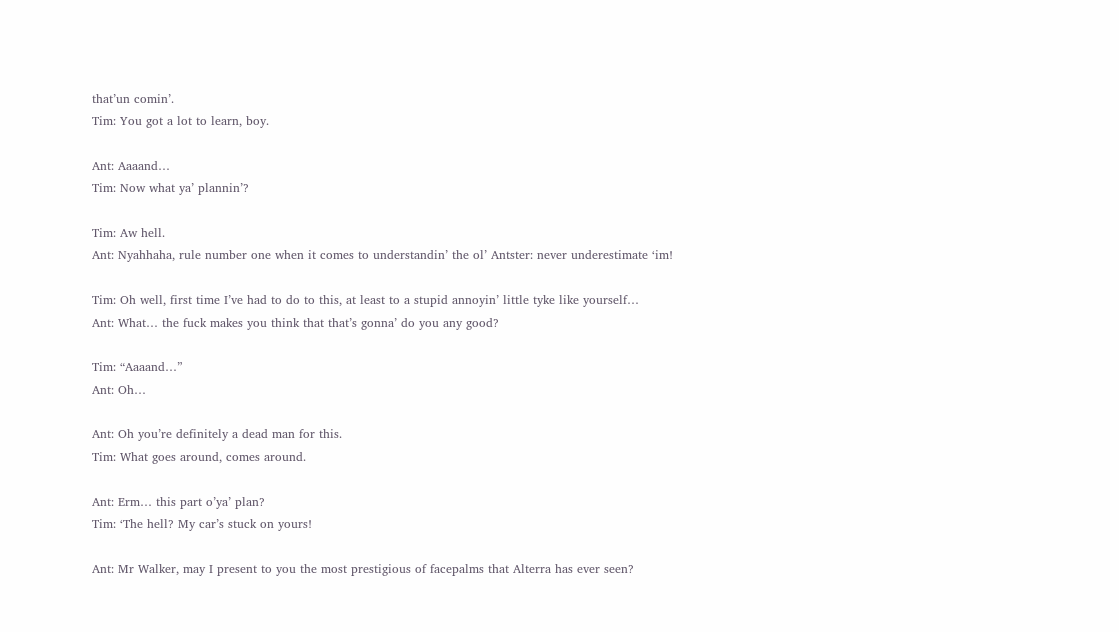that’un comin’.
Tim: You got a lot to learn, boy.

Ant: Aaaand…
Tim: Now what ya’ plannin’?

Tim: Aw hell.
Ant: Nyahhaha, rule number one when it comes to understandin’ the ol’ Antster: never underestimate ‘im!

Tim: Oh well, first time I’ve had to do to this, at least to a stupid annoyin’ little tyke like yourself…
Ant: What… the fuck makes you think that that’s gonna’ do you any good?

Tim: “Aaaand…”
Ant: Oh…

Ant: Oh you’re definitely a dead man for this.
Tim: What goes around, comes around.

Ant: Erm… this part o’ya’ plan?
Tim: ‘The hell? My car’s stuck on yours!

Ant: Mr Walker, may I present to you the most prestigious of facepalms that Alterra has ever seen?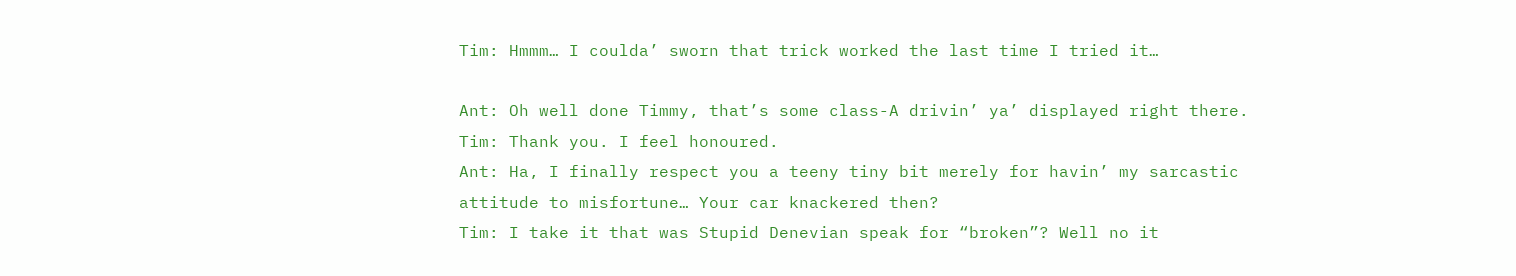Tim: Hmmm… I coulda’ sworn that trick worked the last time I tried it…

Ant: Oh well done Timmy, that’s some class-A drivin’ ya’ displayed right there.
Tim: Thank you. I feel honoured.
Ant: Ha, I finally respect you a teeny tiny bit merely for havin’ my sarcastic attitude to misfortune… Your car knackered then?
Tim: I take it that was Stupid Denevian speak for “broken”? Well no it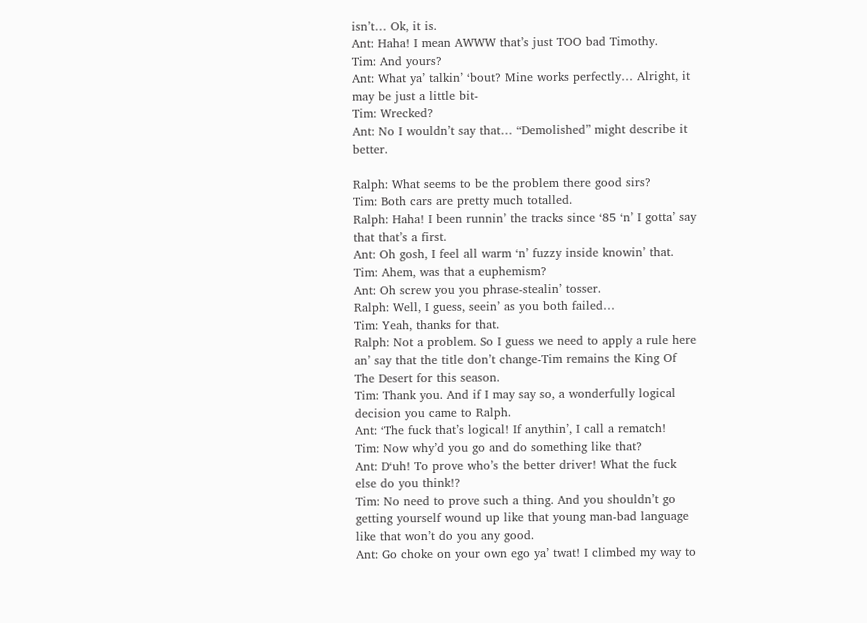isn’t… Ok, it is.
Ant: Haha! I mean AWWW that’s just TOO bad Timothy.
Tim: And yours?
Ant: What ya’ talkin’ ‘bout? Mine works perfectly… Alright, it may be just a little bit-
Tim: Wrecked?
Ant: No I wouldn’t say that… “Demolished” might describe it better.

Ralph: What seems to be the problem there good sirs?
Tim: Both cars are pretty much totalled.
Ralph: Haha! I been runnin’ the tracks since ‘85 ‘n’ I gotta’ say that that’s a first.
Ant: Oh gosh, I feel all warm ‘n’ fuzzy inside knowin’ that.
Tim: Ahem, was that a euphemism?
Ant: Oh screw you you phrase-stealin’ tosser.
Ralph: Well, I guess, seein’ as you both failed…
Tim: Yeah, thanks for that.
Ralph: Not a problem. So I guess we need to apply a rule here an’ say that the title don’t change-Tim remains the King Of The Desert for this season.
Tim: Thank you. And if I may say so, a wonderfully logical decision you came to Ralph.
Ant: ‘The fuck that’s logical! If anythin’, I call a rematch!
Tim: Now why’d you go and do something like that?
Ant: D‘uh! To prove who’s the better driver! What the fuck else do you think!?
Tim: No need to prove such a thing. And you shouldn’t go getting yourself wound up like that young man-bad language like that won’t do you any good.
Ant: Go choke on your own ego ya’ twat! I climbed my way to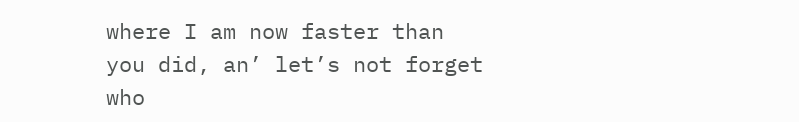where I am now faster than you did, an’ let’s not forget who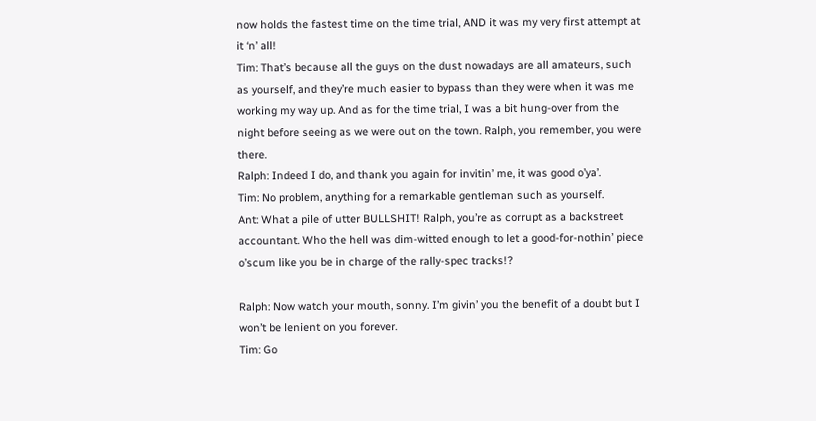now holds the fastest time on the time trial, AND it was my very first attempt at it ‘n’ all!
Tim: That’s because all the guys on the dust nowadays are all amateurs, such as yourself, and they’re much easier to bypass than they were when it was me working my way up. And as for the time trial, I was a bit hung-over from the night before seeing as we were out on the town. Ralph, you remember, you were there.
Ralph: Indeed I do, and thank you again for invitin’ me, it was good o’ya’.
Tim: No problem, anything for a remarkable gentleman such as yourself.
Ant: What a pile of utter BULLSHIT! Ralph, you’re as corrupt as a backstreet accountant. Who the hell was dim-witted enough to let a good-for-nothin’ piece o’scum like you be in charge of the rally-spec tracks!?

Ralph: Now watch your mouth, sonny. I’m givin’ you the benefit of a doubt but I won’t be lenient on you forever.
Tim: Go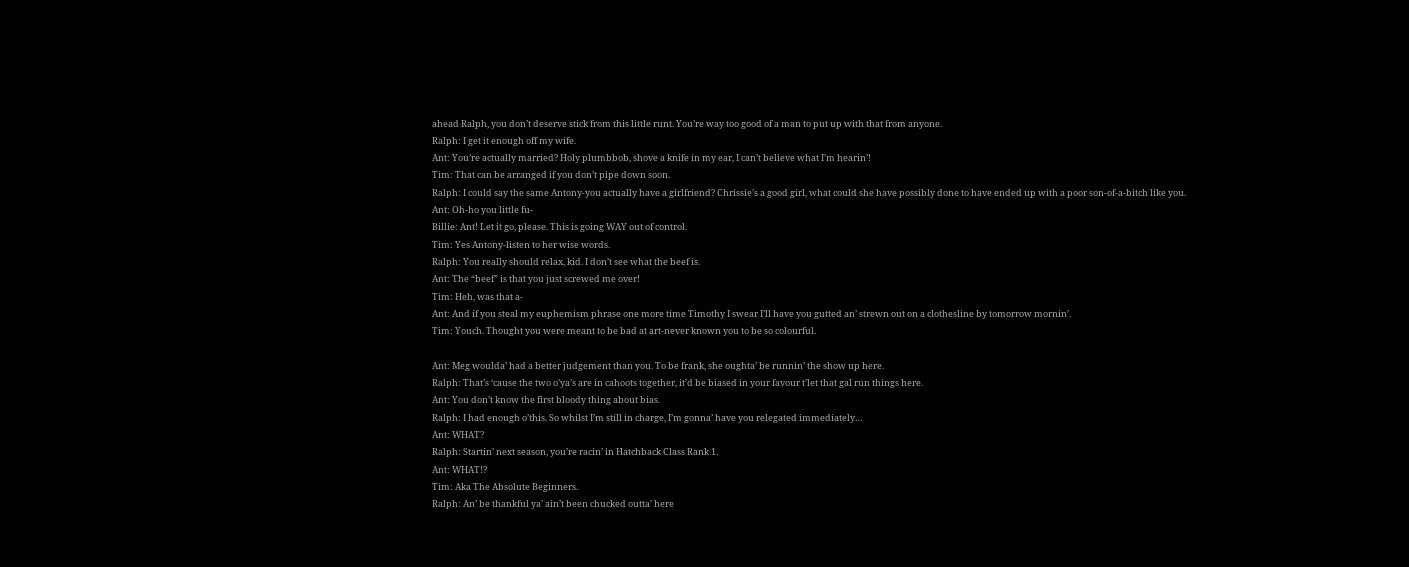ahead Ralph, you don’t deserve stick from this little runt. You’re way too good of a man to put up with that from anyone.
Ralph: I get it enough off my wife.
Ant: You’re actually married? Holy plumbbob, shove a knife in my ear, I can’t believe what I’m hearin’!
Tim: That can be arranged if you don’t pipe down soon.
Ralph: I could say the same Antony-you actually have a girlfriend? Chrissie’s a good girl, what could she have possibly done to have ended up with a poor son-of-a-bitch like you.
Ant: Oh-ho you little fu-
Billie: Ant! Let it go, please. This is going WAY out of control.
Tim: Yes Antony-listen to her wise words.
Ralph: You really should relax, kid. I don’t see what the beef is.
Ant: The “beef” is that you just screwed me over!
Tim: Heh, was that a-
Ant: And if you steal my euphemism phrase one more time Timothy I swear I’ll have you gutted an’ strewn out on a clothesline by tomorrow mornin’.
Tim: Youch. Thought you were meant to be bad at art-never known you to be so colourful.

Ant: Meg woulda’ had a better judgement than you. To be frank, she oughta’ be runnin’ the show up here.
Ralph: That’s ‘cause the two o’ya’s are in cahoots together, it’d be biased in your favour t’let that gal run things here.
Ant: You don’t know the first bloody thing about bias.
Ralph: I had enough o’this. So whilst I’m still in charge, I’m gonna’ have you relegated immediately…
Ant: WHAT?
Ralph: Startin’ next season, you’re racin’ in Hatchback Class Rank 1.
Ant: WHAT!?
Tim: Aka The Absolute Beginners.
Ralph: An’ be thankful ya’ ain’t been chucked outta’ here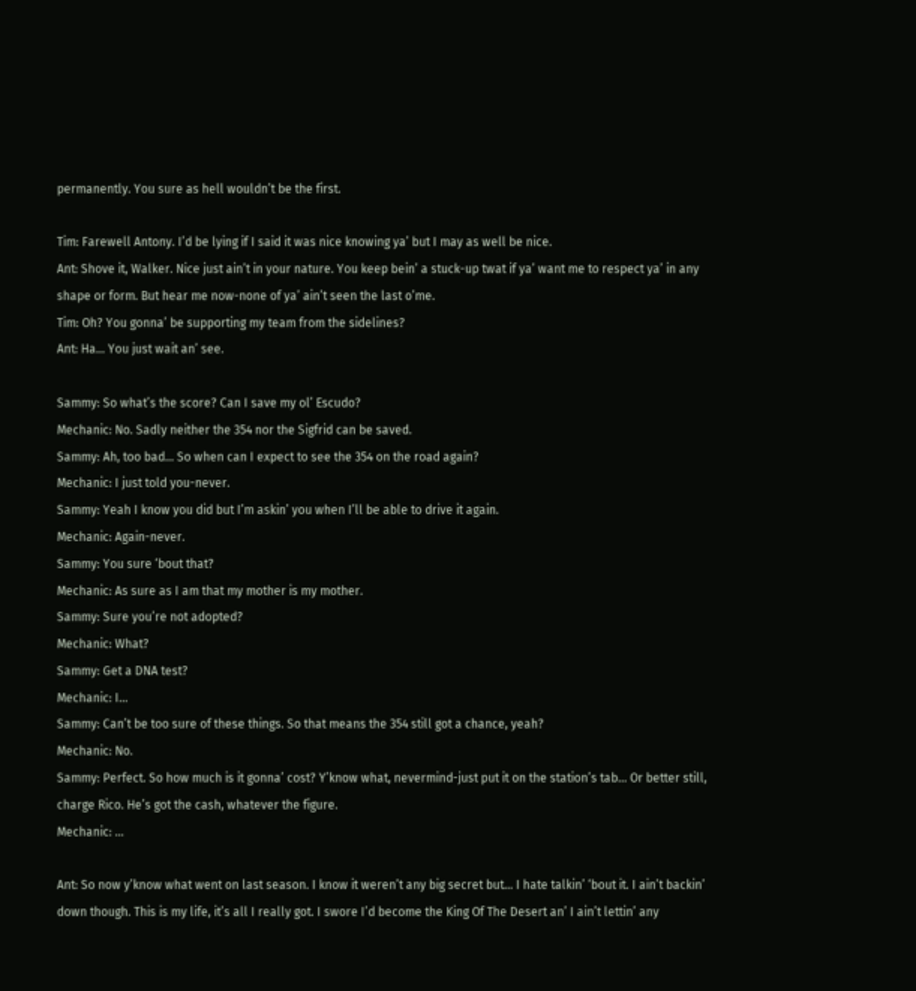permanently. You sure as hell wouldn’t be the first.

Tim: Farewell Antony. I’d be lying if I said it was nice knowing ya’ but I may as well be nice.
Ant: Shove it, Walker. Nice just ain’t in your nature. You keep bein’ a stuck-up twat if ya’ want me to respect ya’ in any shape or form. But hear me now-none of ya’ ain’t seen the last o’me.
Tim: Oh? You gonna’ be supporting my team from the sidelines?
Ant: Ha… You just wait an’ see.

Sammy: So what’s the score? Can I save my ol’ Escudo?
Mechanic: No. Sadly neither the 354 nor the Sigfrid can be saved.
Sammy: Ah, too bad… So when can I expect to see the 354 on the road again?
Mechanic: I just told you-never.
Sammy: Yeah I know you did but I’m askin’ you when I’ll be able to drive it again.
Mechanic: Again-never.
Sammy: You sure ‘bout that?
Mechanic: As sure as I am that my mother is my mother.
Sammy: Sure you’re not adopted?
Mechanic: What?
Sammy: Get a DNA test?
Mechanic: I…
Sammy: Can’t be too sure of these things. So that means the 354 still got a chance, yeah?
Mechanic: No.
Sammy: Perfect. So how much is it gonna’ cost? Y’know what, nevermind-just put it on the station’s tab… Or better still, charge Rico. He’s got the cash, whatever the figure.
Mechanic: …

Ant: So now y’know what went on last season. I know it weren’t any big secret but… I hate talkin’ ‘bout it. I ain’t backin’ down though. This is my life, it’s all I really got. I swore I’d become the King Of The Desert an’ I ain’t lettin’ any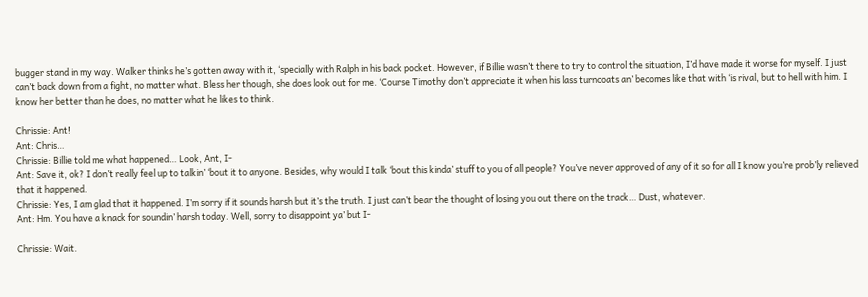bugger stand in my way. Walker thinks he’s gotten away with it, ‘specially with Ralph in his back pocket. However, if Billie wasn’t there to try to control the situation, I’d have made it worse for myself. I just can’t back down from a fight, no matter what. Bless her though, she does look out for me. ‘Course Timothy don’t appreciate it when his lass turncoats an’ becomes like that with ‘is rival, but to hell with him. I know her better than he does, no matter what he likes to think.

Chrissie: Ant!
Ant: Chris…
Chrissie: Billie told me what happened… Look, Ant, I-
Ant: Save it, ok? I don’t really feel up to talkin’ ‘bout it to anyone. Besides, why would I talk ‘bout this kinda’ stuff to you of all people? You’ve never approved of any of it so for all I know you’re prob’ly relieved that it happened.
Chrissie: Yes, I am glad that it happened. I’m sorry if it sounds harsh but it’s the truth. I just can’t bear the thought of losing you out there on the track… Dust, whatever.
Ant: Hm. You have a knack for soundin’ harsh today. Well, sorry to disappoint ya’ but I-

Chrissie: Wait.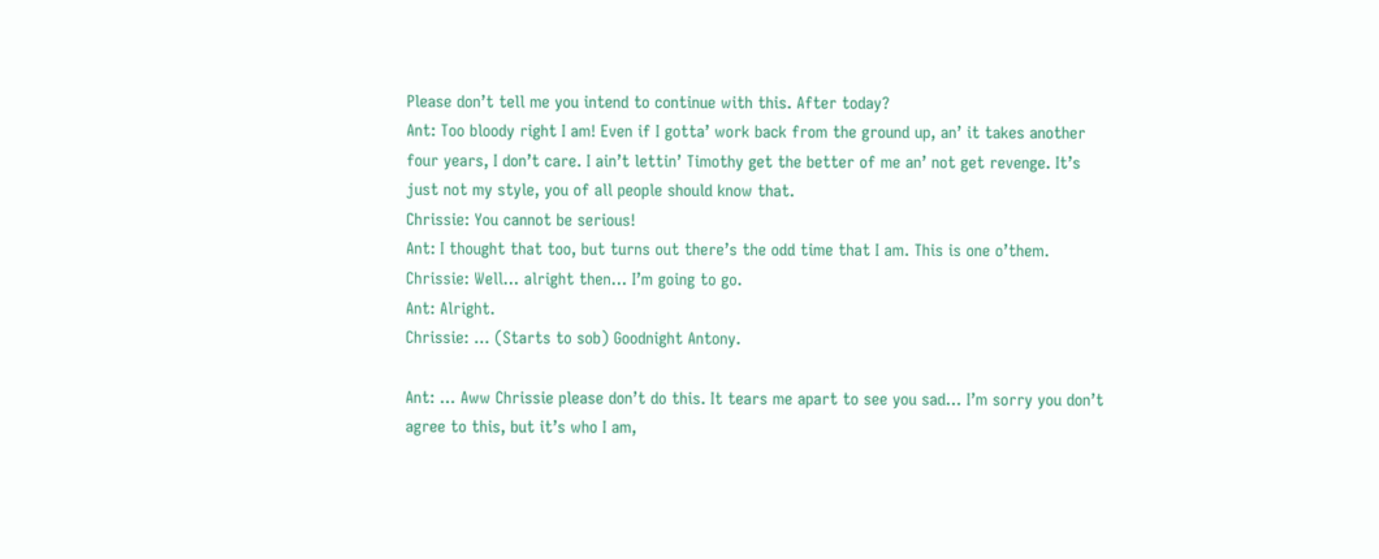Please don’t tell me you intend to continue with this. After today?
Ant: Too bloody right I am! Even if I gotta’ work back from the ground up, an’ it takes another four years, I don’t care. I ain’t lettin’ Timothy get the better of me an’ not get revenge. It’s just not my style, you of all people should know that.
Chrissie: You cannot be serious!
Ant: I thought that too, but turns out there’s the odd time that I am. This is one o’them.
Chrissie: Well… alright then… I’m going to go.
Ant: Alright.
Chrissie: … (Starts to sob) Goodnight Antony.

Ant: … Aww Chrissie please don’t do this. It tears me apart to see you sad… I’m sorry you don’t agree to this, but it’s who I am,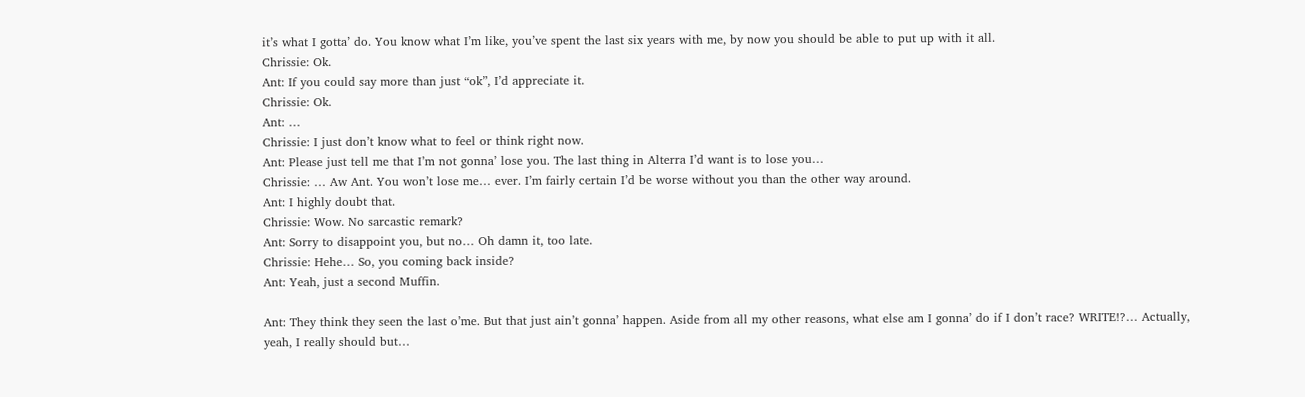it’s what I gotta’ do. You know what I’m like, you’ve spent the last six years with me, by now you should be able to put up with it all.
Chrissie: Ok.
Ant: If you could say more than just “ok”, I’d appreciate it.
Chrissie: Ok.
Ant: …
Chrissie: I just don’t know what to feel or think right now.
Ant: Please just tell me that I’m not gonna’ lose you. The last thing in Alterra I’d want is to lose you…
Chrissie: … Aw Ant. You won’t lose me… ever. I’m fairly certain I’d be worse without you than the other way around.
Ant: I highly doubt that.
Chrissie: Wow. No sarcastic remark?
Ant: Sorry to disappoint you, but no… Oh damn it, too late.
Chrissie: Hehe… So, you coming back inside?
Ant: Yeah, just a second Muffin.

Ant: They think they seen the last o’me. But that just ain’t gonna’ happen. Aside from all my other reasons, what else am I gonna’ do if I don’t race? WRITE!?… Actually, yeah, I really should but…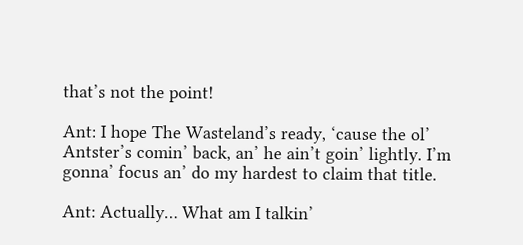that’s not the point!

Ant: I hope The Wasteland’s ready, ‘cause the ol’ Antster’s comin’ back, an’ he ain’t goin’ lightly. I’m gonna’ focus an’ do my hardest to claim that title.

Ant: Actually… What am I talkin’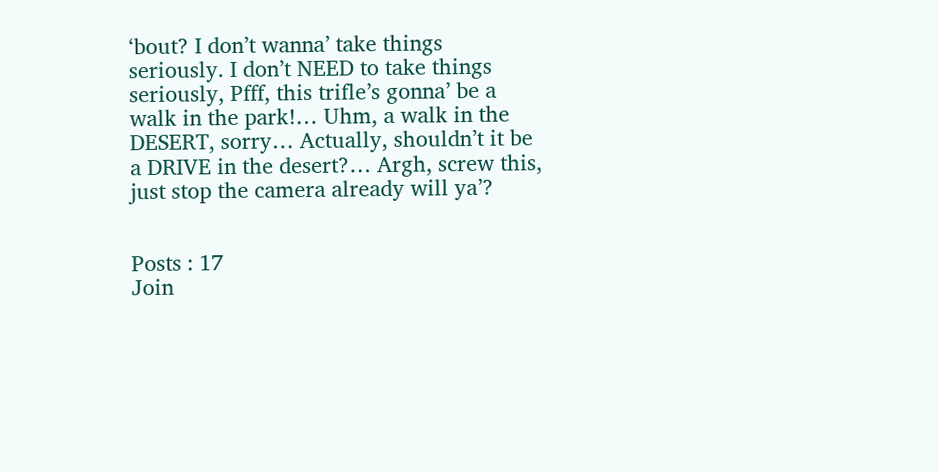‘bout? I don’t wanna’ take things seriously. I don’t NEED to take things seriously, Pfff, this trifle’s gonna’ be a walk in the park!… Uhm, a walk in the DESERT, sorry… Actually, shouldn’t it be a DRIVE in the desert?… Argh, screw this, just stop the camera already will ya’?


Posts : 17
Join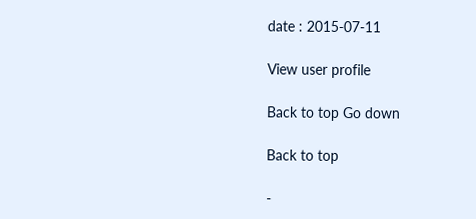date : 2015-07-11

View user profile

Back to top Go down

Back to top

-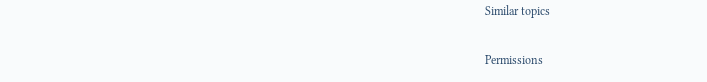Similar topics

Permissions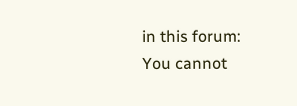in this forum:
You cannot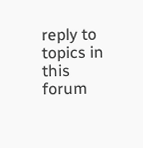reply to topics in this forum